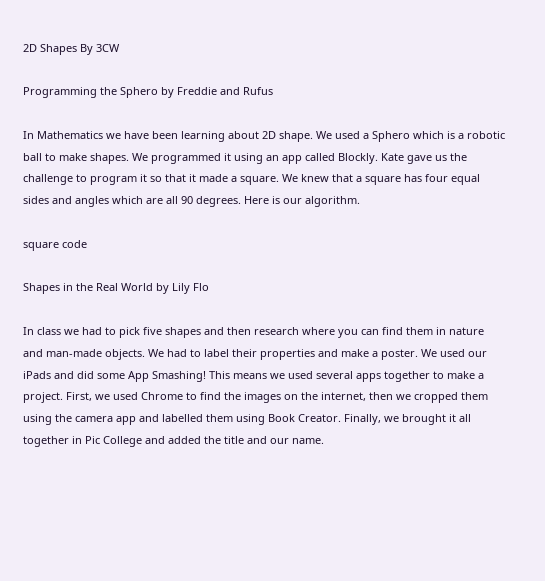2D Shapes By 3CW

Programming the Sphero by Freddie and Rufus

In Mathematics we have been learning about 2D shape. We used a Sphero which is a robotic ball to make shapes. We programmed it using an app called Blockly. Kate gave us the challenge to program it so that it made a square. We knew that a square has four equal sides and angles which are all 90 degrees. Here is our algorithm.

square code

Shapes in the Real World by Lily Flo

In class we had to pick five shapes and then research where you can find them in nature and man-made objects. We had to label their properties and make a poster. We used our iPads and did some App Smashing! This means we used several apps together to make a project. First, we used Chrome to find the images on the internet, then we cropped them using the camera app and labelled them using Book Creator. Finally, we brought it all together in Pic College and added the title and our name.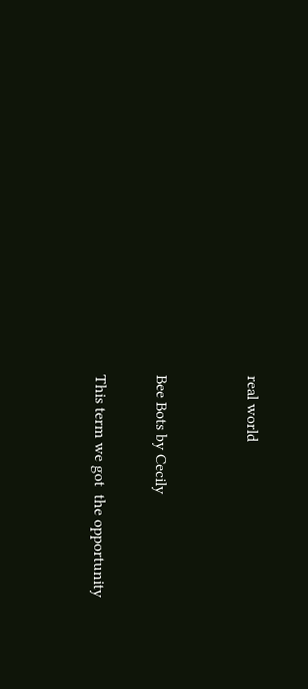real world


Bee Bots by Cecily

This term we got  the opportunity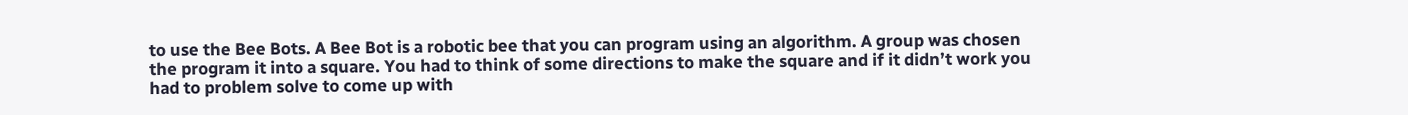to use the Bee Bots. A Bee Bot is a robotic bee that you can program using an algorithm. A group was chosen the program it into a square. You had to think of some directions to make the square and if it didn’t work you had to problem solve to come up with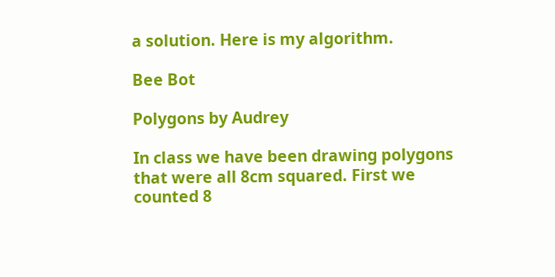a solution. Here is my algorithm.

Bee Bot

Polygons by Audrey

In class we have been drawing polygons that were all 8cm squared. First we counted 8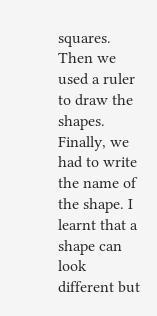squares. Then we used a ruler to draw the shapes. Finally, we had to write the name of the shape. I learnt that a shape can look different but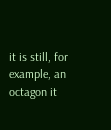it is still, for example, an octagon it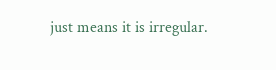just means it is irregular.